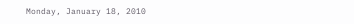Monday, January 18, 2010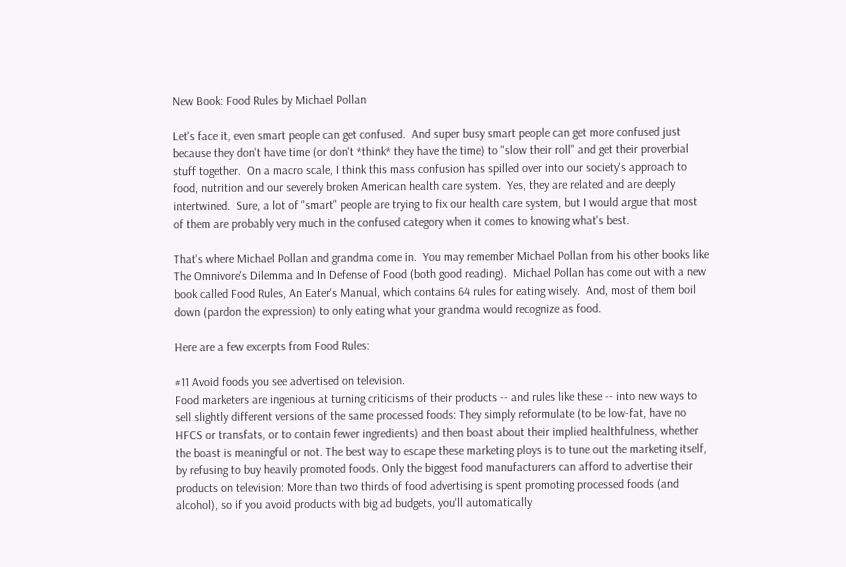New Book: Food Rules by Michael Pollan

Let's face it, even smart people can get confused.  And super busy smart people can get more confused just because they don't have time (or don't *think* they have the time) to "slow their roll" and get their proverbial stuff together.  On a macro scale, I think this mass confusion has spilled over into our society's approach to food, nutrition and our severely broken American health care system.  Yes, they are related and are deeply intertwined.  Sure, a lot of "smart" people are trying to fix our health care system, but I would argue that most of them are probably very much in the confused category when it comes to knowing what's best.

That's where Michael Pollan and grandma come in.  You may remember Michael Pollan from his other books like The Omnivore's Dilemma and In Defense of Food (both good reading).  Michael Pollan has come out with a new book called Food Rules, An Eater's Manual, which contains 64 rules for eating wisely.  And, most of them boil down (pardon the expression) to only eating what your grandma would recognize as food.

Here are a few excerpts from Food Rules:

#11 Avoid foods you see advertised on television.
Food marketers are ingenious at turning criticisms of their products -- and rules like these -- into new ways to sell slightly different versions of the same processed foods: They simply reformulate (to be low-fat, have no HFCS or transfats, or to contain fewer ingredients) and then boast about their implied healthfulness, whether the boast is meaningful or not. The best way to escape these marketing ploys is to tune out the marketing itself, by refusing to buy heavily promoted foods. Only the biggest food manufacturers can afford to advertise their products on television: More than two thirds of food advertising is spent promoting processed foods (and alcohol), so if you avoid products with big ad budgets, you'll automatically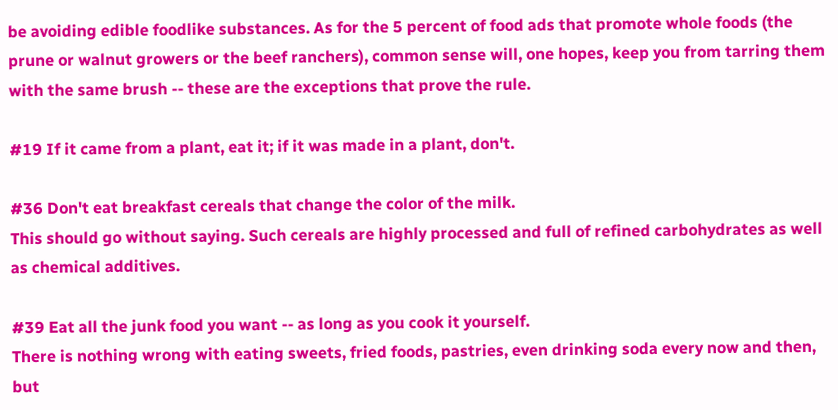be avoiding edible foodlike substances. As for the 5 percent of food ads that promote whole foods (the prune or walnut growers or the beef ranchers), common sense will, one hopes, keep you from tarring them with the same brush -- these are the exceptions that prove the rule.

#19 If it came from a plant, eat it; if it was made in a plant, don't.

#36 Don't eat breakfast cereals that change the color of the milk.
This should go without saying. Such cereals are highly processed and full of refined carbohydrates as well as chemical additives.

#39 Eat all the junk food you want -- as long as you cook it yourself.
There is nothing wrong with eating sweets, fried foods, pastries, even drinking soda every now and then, but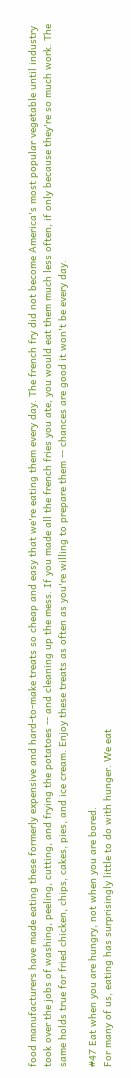food manufacturers have made eating these formerly expensive and hard-to-make treats so cheap and easy that we're eating them every day. The french fry did not become America's most popular vegetable until industry took over the jobs of washing, peeling, cutting, and frying the potatoes -- and cleaning up the mess. If you made all the french fries you ate, you would eat them much less often, if only because they're so much work. The same holds true for fried chicken, chips, cakes, pies, and ice cream. Enjoy these treats as often as you're willing to prepare them -- chances are good it won't be every day.

#47 Eat when you are hungry, not when you are bored.
For many of us, eating has surprisingly little to do with hunger. We eat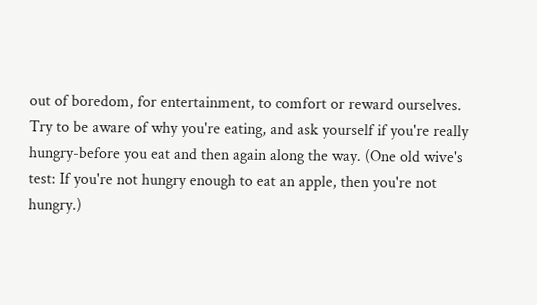out of boredom, for entertainment, to comfort or reward ourselves. Try to be aware of why you're eating, and ask yourself if you're really hungry-before you eat and then again along the way. (One old wive's test: If you're not hungry enough to eat an apple, then you're not hungry.)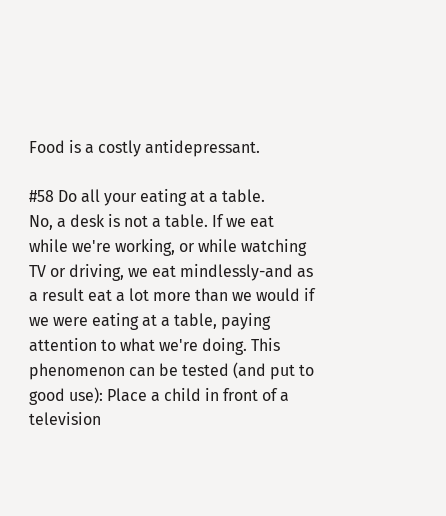Food is a costly antidepressant.

#58 Do all your eating at a table.
No, a desk is not a table. If we eat while we're working, or while watching TV or driving, we eat mindlessly-and as a result eat a lot more than we would if we were eating at a table, paying attention to what we're doing. This phenomenon can be tested (and put to good use): Place a child in front of a television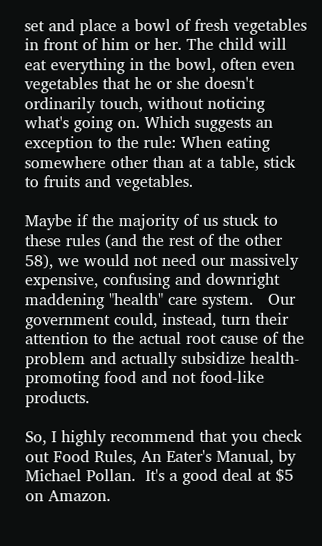set and place a bowl of fresh vegetables in front of him or her. The child will eat everything in the bowl, often even vegetables that he or she doesn't ordinarily touch, without noticing what's going on. Which suggests an exception to the rule: When eating somewhere other than at a table, stick to fruits and vegetables.

Maybe if the majority of us stuck to these rules (and the rest of the other 58), we would not need our massively expensive, confusing and downright maddening "health" care system.   Our government could, instead, turn their attention to the actual root cause of the problem and actually subsidize health-promoting food and not food-like products.

So, I highly recommend that you check out Food Rules, An Eater's Manual, by Michael Pollan.  It's a good deal at $5 on Amazon.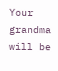Your grandma will be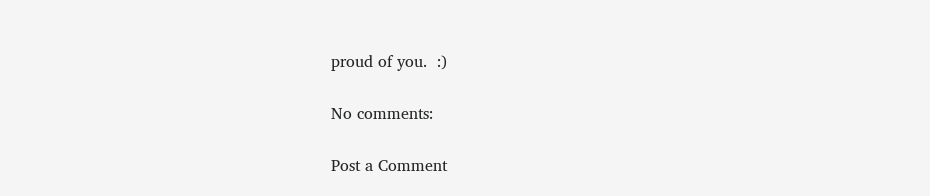proud of you.  :)

No comments:

Post a Comment